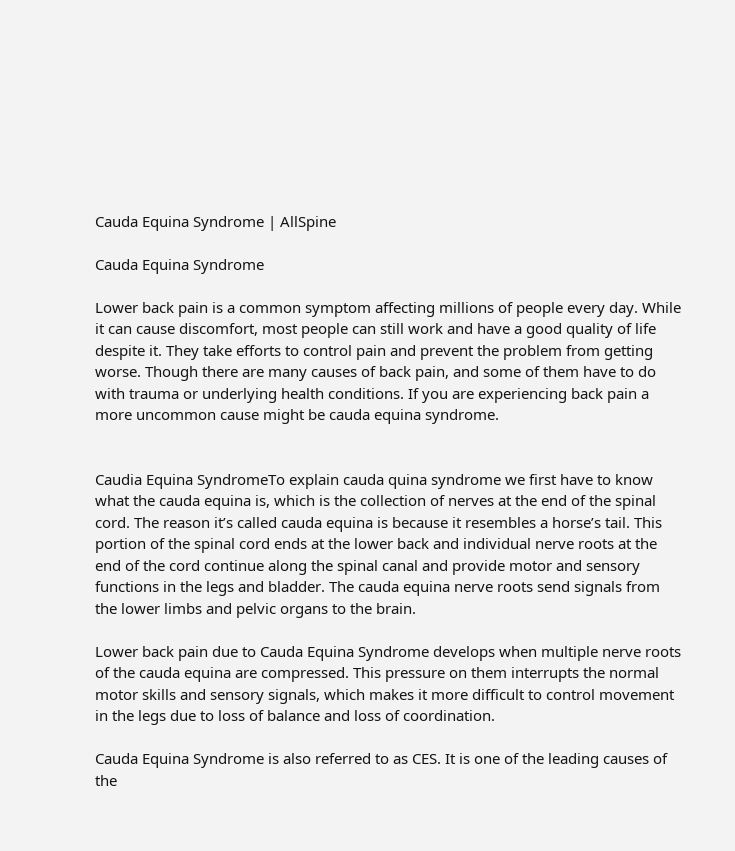Cauda Equina Syndrome | AllSpine

Cauda Equina Syndrome

Lower back pain is a common symptom affecting millions of people every day. While it can cause discomfort, most people can still work and have a good quality of life despite it. They take efforts to control pain and prevent the problem from getting worse. Though there are many causes of back pain, and some of them have to do with trauma or underlying health conditions. If you are experiencing back pain a more uncommon cause might be cauda equina syndrome.


Caudia Equina SyndromeTo explain cauda quina syndrome we first have to know what the cauda equina is, which is the collection of nerves at the end of the spinal cord. The reason it’s called cauda equina is because it resembles a horse’s tail. This portion of the spinal cord ends at the lower back and individual nerve roots at the end of the cord continue along the spinal canal and provide motor and sensory functions in the legs and bladder. The cauda equina nerve roots send signals from the lower limbs and pelvic organs to the brain.

Lower back pain due to Cauda Equina Syndrome develops when multiple nerve roots of the cauda equina are compressed. This pressure on them interrupts the normal motor skills and sensory signals, which makes it more difficult to control movement in the legs due to loss of balance and loss of coordination.

Cauda Equina Syndrome is also referred to as CES. It is one of the leading causes of the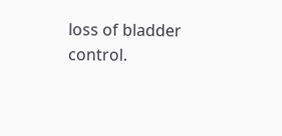loss of bladder control.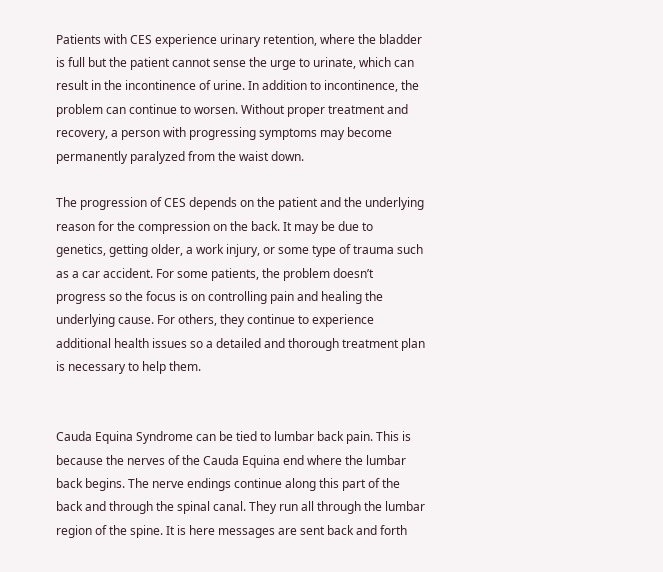Patients with CES experience urinary retention, where the bladder is full but the patient cannot sense the urge to urinate, which can result in the incontinence of urine. In addition to incontinence, the problem can continue to worsen. Without proper treatment and recovery, a person with progressing symptoms may become permanently paralyzed from the waist down.

The progression of CES depends on the patient and the underlying reason for the compression on the back. It may be due to genetics, getting older, a work injury, or some type of trauma such as a car accident. For some patients, the problem doesn’t progress so the focus is on controlling pain and healing the underlying cause. For others, they continue to experience additional health issues so a detailed and thorough treatment plan is necessary to help them.


Cauda Equina Syndrome can be tied to lumbar back pain. This is because the nerves of the Cauda Equina end where the lumbar back begins. The nerve endings continue along this part of the back and through the spinal canal. They run all through the lumbar region of the spine. It is here messages are sent back and forth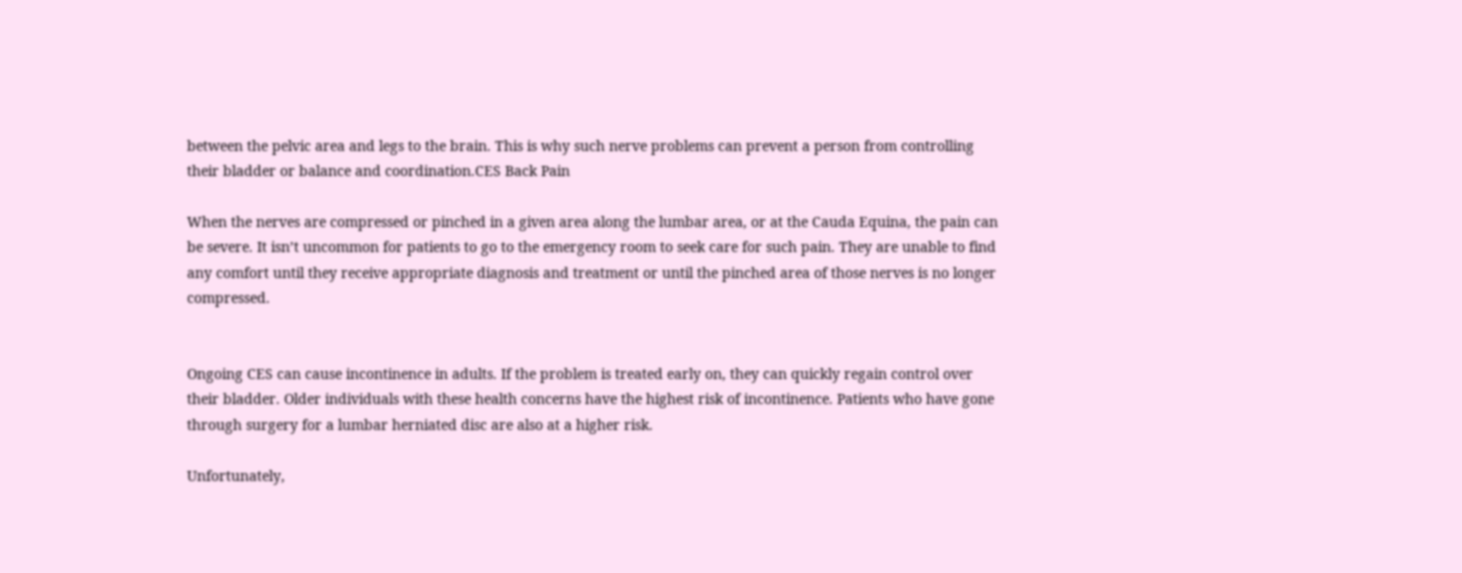between the pelvic area and legs to the brain. This is why such nerve problems can prevent a person from controlling their bladder or balance and coordination.CES Back Pain

When the nerves are compressed or pinched in a given area along the lumbar area, or at the Cauda Equina, the pain can be severe. It isn’t uncommon for patients to go to the emergency room to seek care for such pain. They are unable to find any comfort until they receive appropriate diagnosis and treatment or until the pinched area of those nerves is no longer compressed.


Ongoing CES can cause incontinence in adults. If the problem is treated early on, they can quickly regain control over their bladder. Older individuals with these health concerns have the highest risk of incontinence. Patients who have gone through surgery for a lumbar herniated disc are also at a higher risk.

Unfortunately,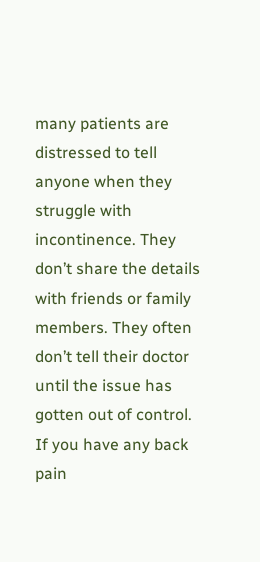many patients are distressed to tell anyone when they struggle with incontinence. They don’t share the details with friends or family members. They often don’t tell their doctor until the issue has gotten out of control. If you have any back pain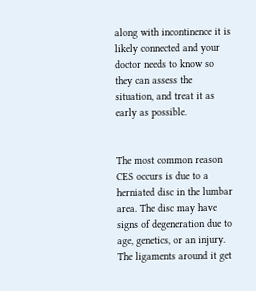along with incontinence it is likely connected and your doctor needs to know so they can assess the situation, and treat it as early as possible.


The most common reason CES occurs is due to a herniated disc in the lumbar area. The disc may have signs of degeneration due to age, genetics, or an injury. The ligaments around it get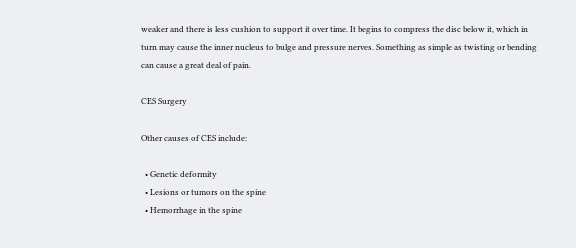weaker and there is less cushion to support it over time. It begins to compress the disc below it, which in turn may cause the inner nucleus to bulge and pressure nerves. Something as simple as twisting or bending can cause a great deal of pain.

CES Surgery

Other causes of CES include:

  • Genetic deformity
  • Lesions or tumors on the spine
  • Hemorrhage in the spine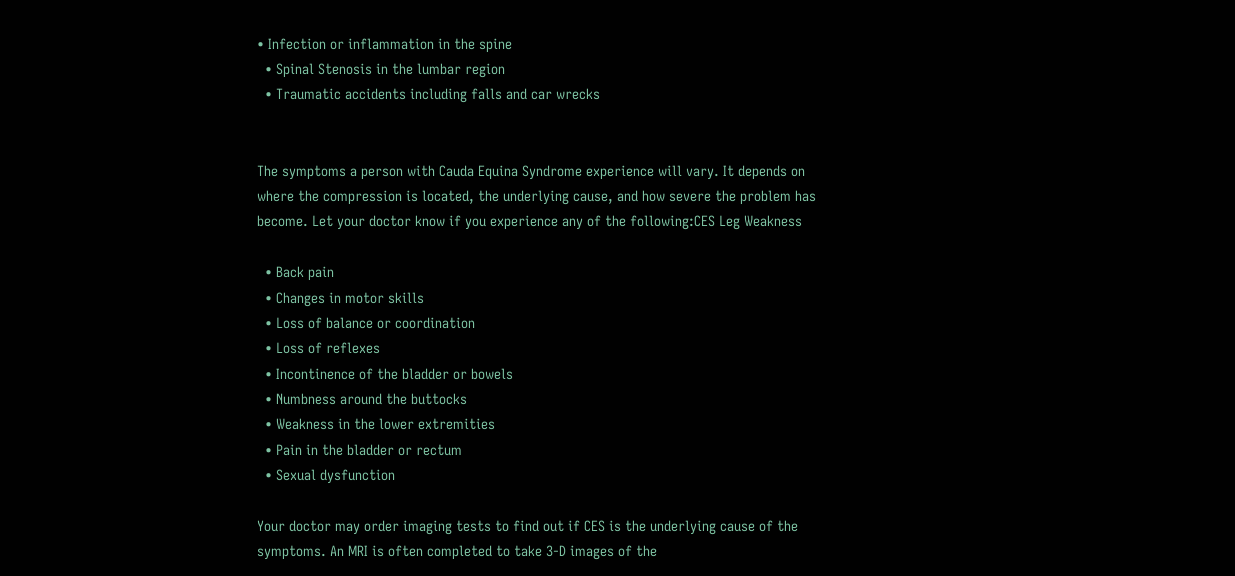• Infection or inflammation in the spine
  • Spinal Stenosis in the lumbar region
  • Traumatic accidents including falls and car wrecks


The symptoms a person with Cauda Equina Syndrome experience will vary. It depends on where the compression is located, the underlying cause, and how severe the problem has become. Let your doctor know if you experience any of the following:CES Leg Weakness

  • Back pain
  • Changes in motor skills
  • Loss of balance or coordination
  • Loss of reflexes
  • Incontinence of the bladder or bowels
  • Numbness around the buttocks
  • Weakness in the lower extremities
  • Pain in the bladder or rectum
  • Sexual dysfunction

Your doctor may order imaging tests to find out if CES is the underlying cause of the symptoms. An MRI is often completed to take 3-D images of the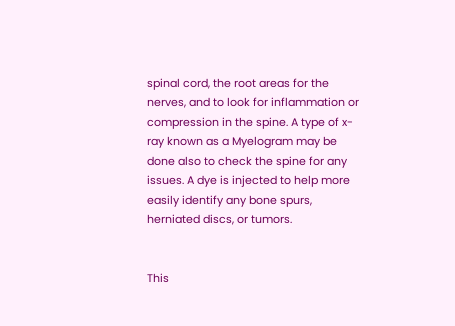spinal cord, the root areas for the nerves, and to look for inflammation or compression in the spine. A type of x-ray known as a Myelogram may be done also to check the spine for any issues. A dye is injected to help more easily identify any bone spurs, herniated discs, or tumors.


This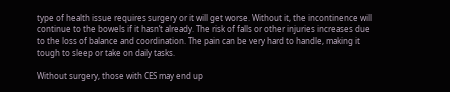type of health issue requires surgery or it will get worse. Without it, the incontinence will continue to the bowels if it hasn’t already. The risk of falls or other injuries increases due to the loss of balance and coordination. The pain can be very hard to handle, making it tough to sleep or take on daily tasks.

Without surgery, those with CES may end up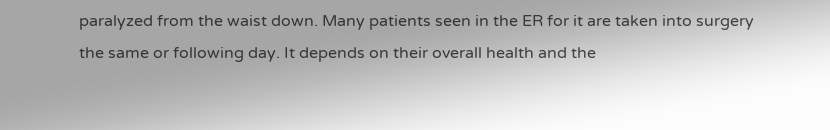paralyzed from the waist down. Many patients seen in the ER for it are taken into surgery the same or following day. It depends on their overall health and the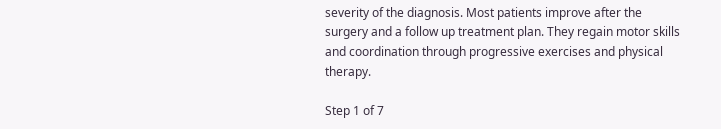severity of the diagnosis. Most patients improve after the surgery and a follow up treatment plan. They regain motor skills and coordination through progressive exercises and physical therapy.

Step 1 of 7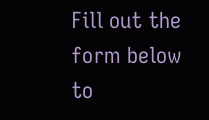Fill out the form below to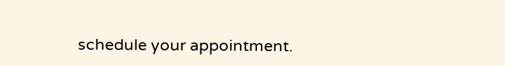schedule your appointment.